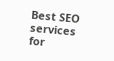Best SEO services for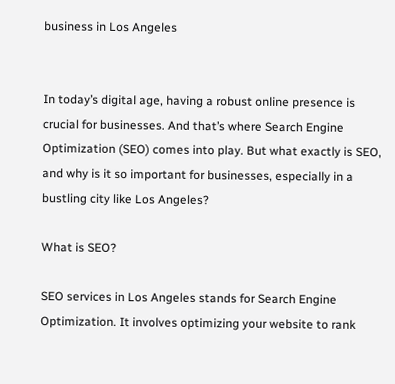business in Los Angeles


In today’s digital age, having a robust online presence is crucial for businesses. And that’s where Search Engine Optimization (SEO) comes into play. But what exactly is SEO, and why is it so important for businesses, especially in a bustling city like Los Angeles?

What is SEO?

SEO services in Los Angeles stands for Search Engine Optimization. It involves optimizing your website to rank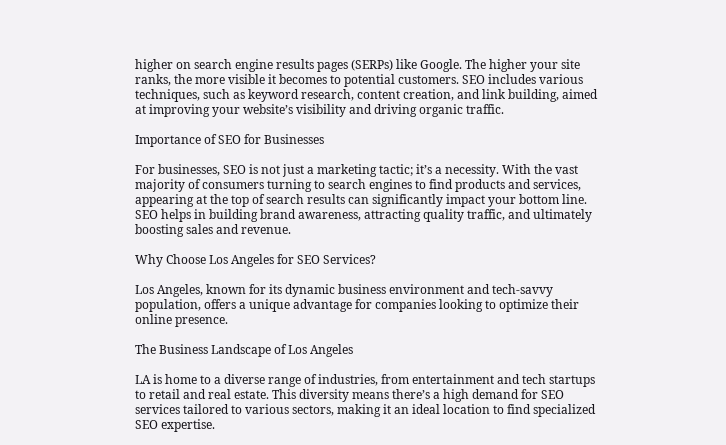higher on search engine results pages (SERPs) like Google. The higher your site ranks, the more visible it becomes to potential customers. SEO includes various techniques, such as keyword research, content creation, and link building, aimed at improving your website’s visibility and driving organic traffic.

Importance of SEO for Businesses

For businesses, SEO is not just a marketing tactic; it’s a necessity. With the vast majority of consumers turning to search engines to find products and services, appearing at the top of search results can significantly impact your bottom line. SEO helps in building brand awareness, attracting quality traffic, and ultimately boosting sales and revenue.

Why Choose Los Angeles for SEO Services?

Los Angeles, known for its dynamic business environment and tech-savvy population, offers a unique advantage for companies looking to optimize their online presence.

The Business Landscape of Los Angeles

LA is home to a diverse range of industries, from entertainment and tech startups to retail and real estate. This diversity means there’s a high demand for SEO services tailored to various sectors, making it an ideal location to find specialized SEO expertise.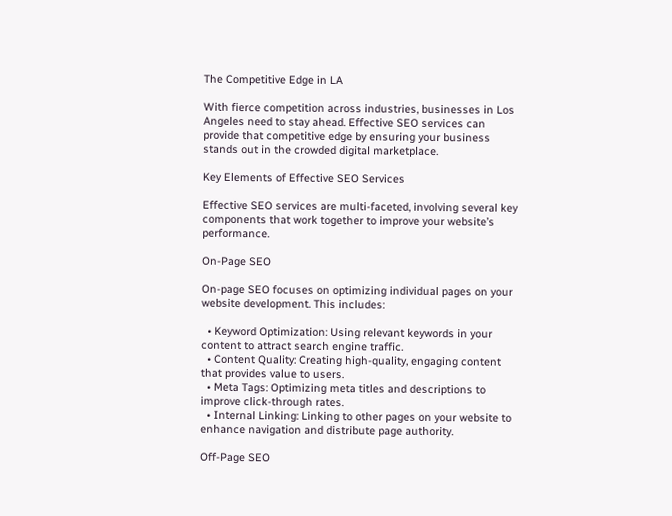The Competitive Edge in LA

With fierce competition across industries, businesses in Los Angeles need to stay ahead. Effective SEO services can provide that competitive edge by ensuring your business stands out in the crowded digital marketplace.

Key Elements of Effective SEO Services

Effective SEO services are multi-faceted, involving several key components that work together to improve your website’s performance.

On-Page SEO

On-page SEO focuses on optimizing individual pages on your website development. This includes:

  • Keyword Optimization: Using relevant keywords in your content to attract search engine traffic.
  • Content Quality: Creating high-quality, engaging content that provides value to users.
  • Meta Tags: Optimizing meta titles and descriptions to improve click-through rates.
  • Internal Linking: Linking to other pages on your website to enhance navigation and distribute page authority.

Off-Page SEO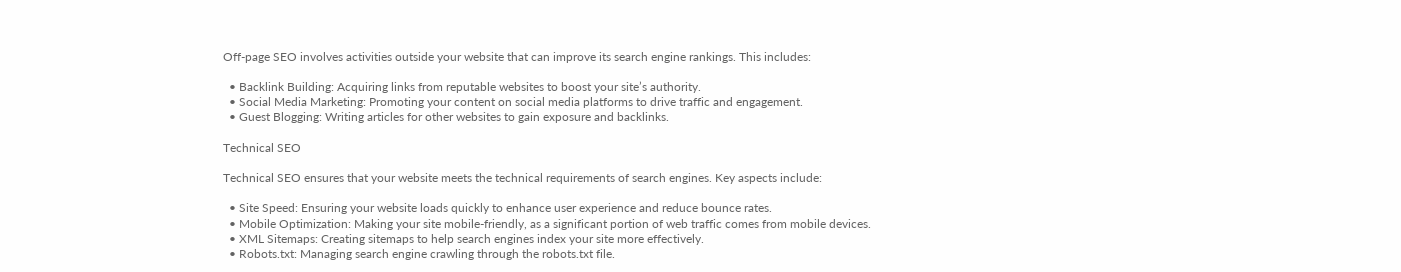Off-page SEO involves activities outside your website that can improve its search engine rankings. This includes:

  • Backlink Building: Acquiring links from reputable websites to boost your site’s authority.
  • Social Media Marketing: Promoting your content on social media platforms to drive traffic and engagement.
  • Guest Blogging: Writing articles for other websites to gain exposure and backlinks.

Technical SEO

Technical SEO ensures that your website meets the technical requirements of search engines. Key aspects include:

  • Site Speed: Ensuring your website loads quickly to enhance user experience and reduce bounce rates.
  • Mobile Optimization: Making your site mobile-friendly, as a significant portion of web traffic comes from mobile devices.
  • XML Sitemaps: Creating sitemaps to help search engines index your site more effectively.
  • Robots.txt: Managing search engine crawling through the robots.txt file.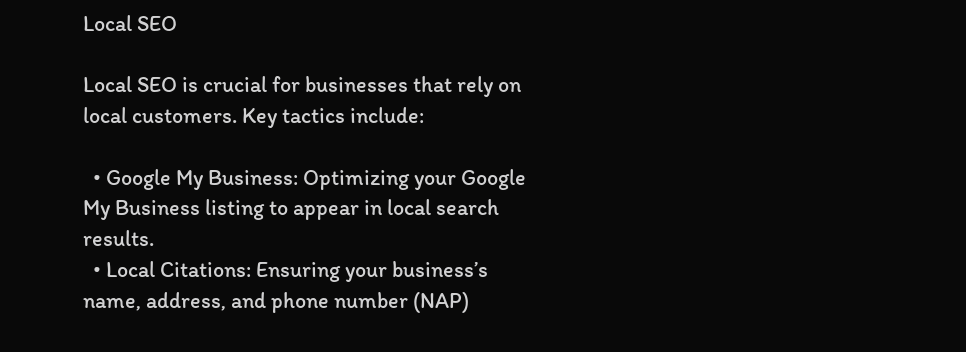Local SEO

Local SEO is crucial for businesses that rely on local customers. Key tactics include:

  • Google My Business: Optimizing your Google My Business listing to appear in local search results.
  • Local Citations: Ensuring your business’s name, address, and phone number (NAP)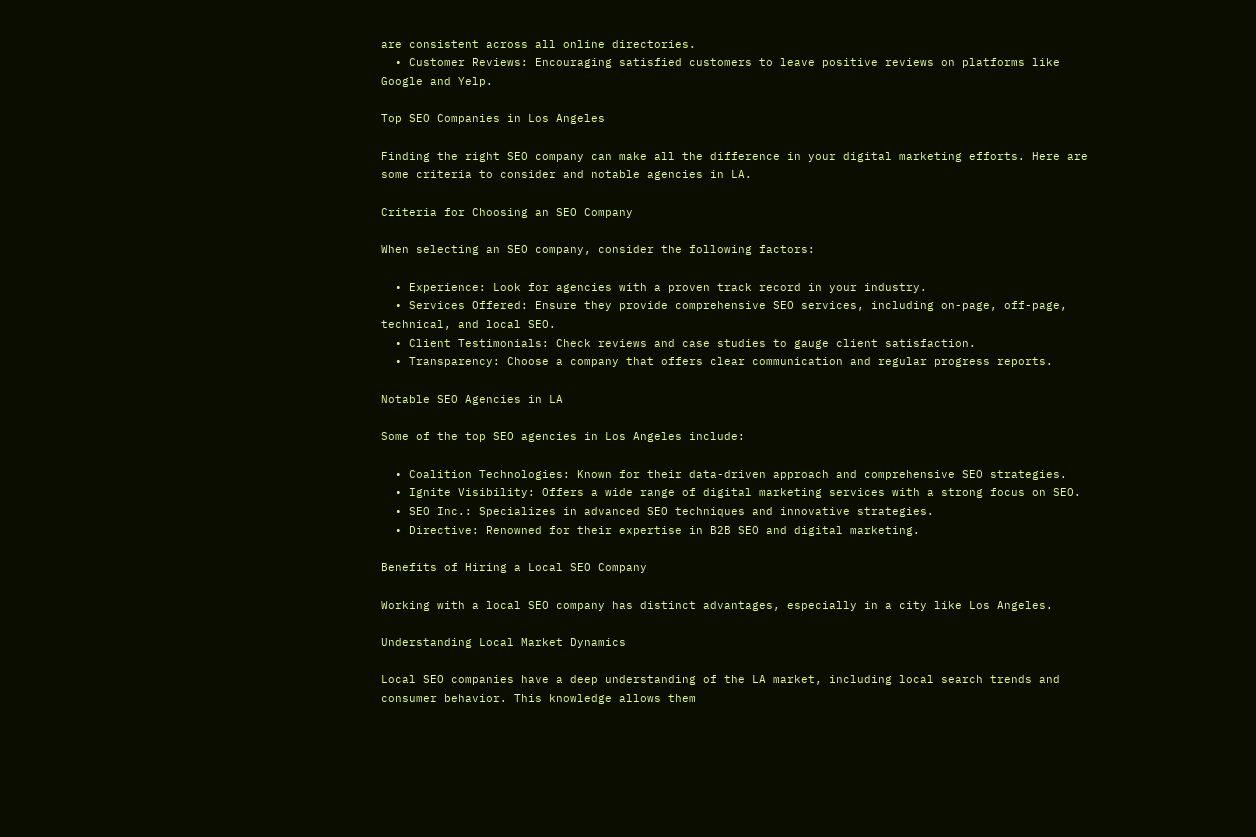are consistent across all online directories.
  • Customer Reviews: Encouraging satisfied customers to leave positive reviews on platforms like Google and Yelp.

Top SEO Companies in Los Angeles

Finding the right SEO company can make all the difference in your digital marketing efforts. Here are some criteria to consider and notable agencies in LA.

Criteria for Choosing an SEO Company

When selecting an SEO company, consider the following factors:

  • Experience: Look for agencies with a proven track record in your industry.
  • Services Offered: Ensure they provide comprehensive SEO services, including on-page, off-page, technical, and local SEO.
  • Client Testimonials: Check reviews and case studies to gauge client satisfaction.
  • Transparency: Choose a company that offers clear communication and regular progress reports.

Notable SEO Agencies in LA

Some of the top SEO agencies in Los Angeles include:

  • Coalition Technologies: Known for their data-driven approach and comprehensive SEO strategies.
  • Ignite Visibility: Offers a wide range of digital marketing services with a strong focus on SEO.
  • SEO Inc.: Specializes in advanced SEO techniques and innovative strategies.
  • Directive: Renowned for their expertise in B2B SEO and digital marketing.

Benefits of Hiring a Local SEO Company

Working with a local SEO company has distinct advantages, especially in a city like Los Angeles.

Understanding Local Market Dynamics

Local SEO companies have a deep understanding of the LA market, including local search trends and consumer behavior. This knowledge allows them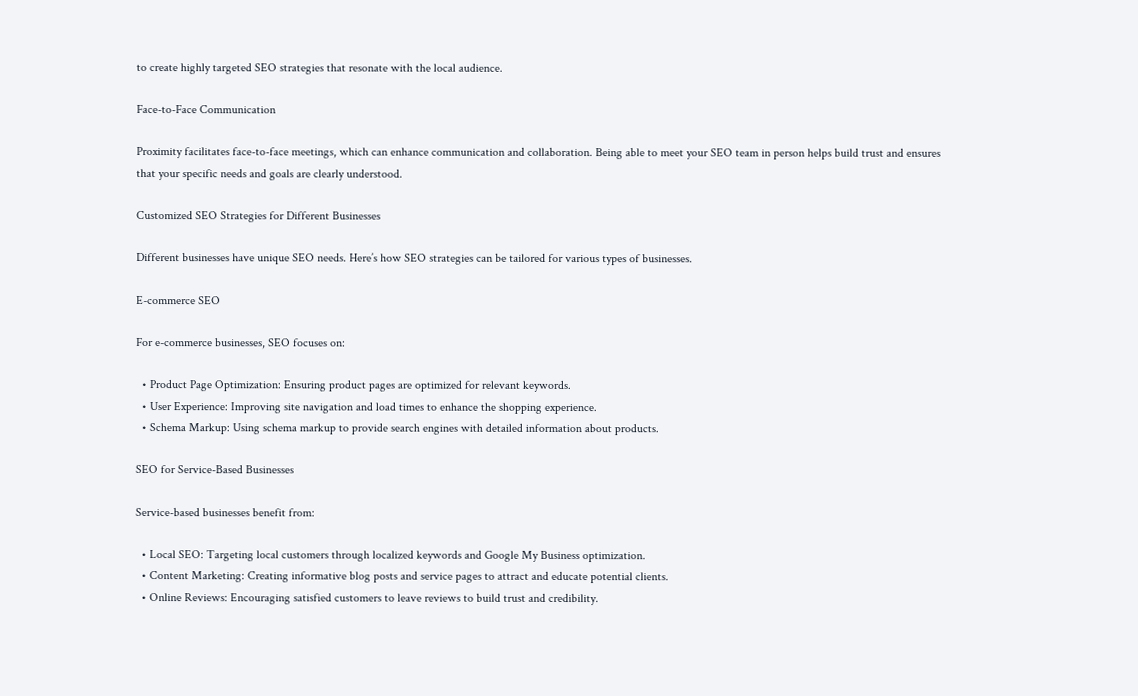to create highly targeted SEO strategies that resonate with the local audience.

Face-to-Face Communication

Proximity facilitates face-to-face meetings, which can enhance communication and collaboration. Being able to meet your SEO team in person helps build trust and ensures that your specific needs and goals are clearly understood.

Customized SEO Strategies for Different Businesses

Different businesses have unique SEO needs. Here’s how SEO strategies can be tailored for various types of businesses.

E-commerce SEO

For e-commerce businesses, SEO focuses on:

  • Product Page Optimization: Ensuring product pages are optimized for relevant keywords.
  • User Experience: Improving site navigation and load times to enhance the shopping experience.
  • Schema Markup: Using schema markup to provide search engines with detailed information about products.

SEO for Service-Based Businesses

Service-based businesses benefit from:

  • Local SEO: Targeting local customers through localized keywords and Google My Business optimization.
  • Content Marketing: Creating informative blog posts and service pages to attract and educate potential clients.
  • Online Reviews: Encouraging satisfied customers to leave reviews to build trust and credibility.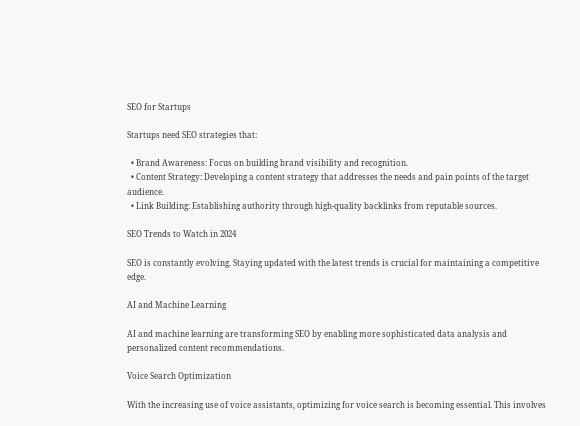SEO for Startups

Startups need SEO strategies that:

  • Brand Awareness: Focus on building brand visibility and recognition.
  • Content Strategy: Developing a content strategy that addresses the needs and pain points of the target audience.
  • Link Building: Establishing authority through high-quality backlinks from reputable sources.

SEO Trends to Watch in 2024

SEO is constantly evolving. Staying updated with the latest trends is crucial for maintaining a competitive edge.

AI and Machine Learning

AI and machine learning are transforming SEO by enabling more sophisticated data analysis and personalized content recommendations.

Voice Search Optimization

With the increasing use of voice assistants, optimizing for voice search is becoming essential. This involves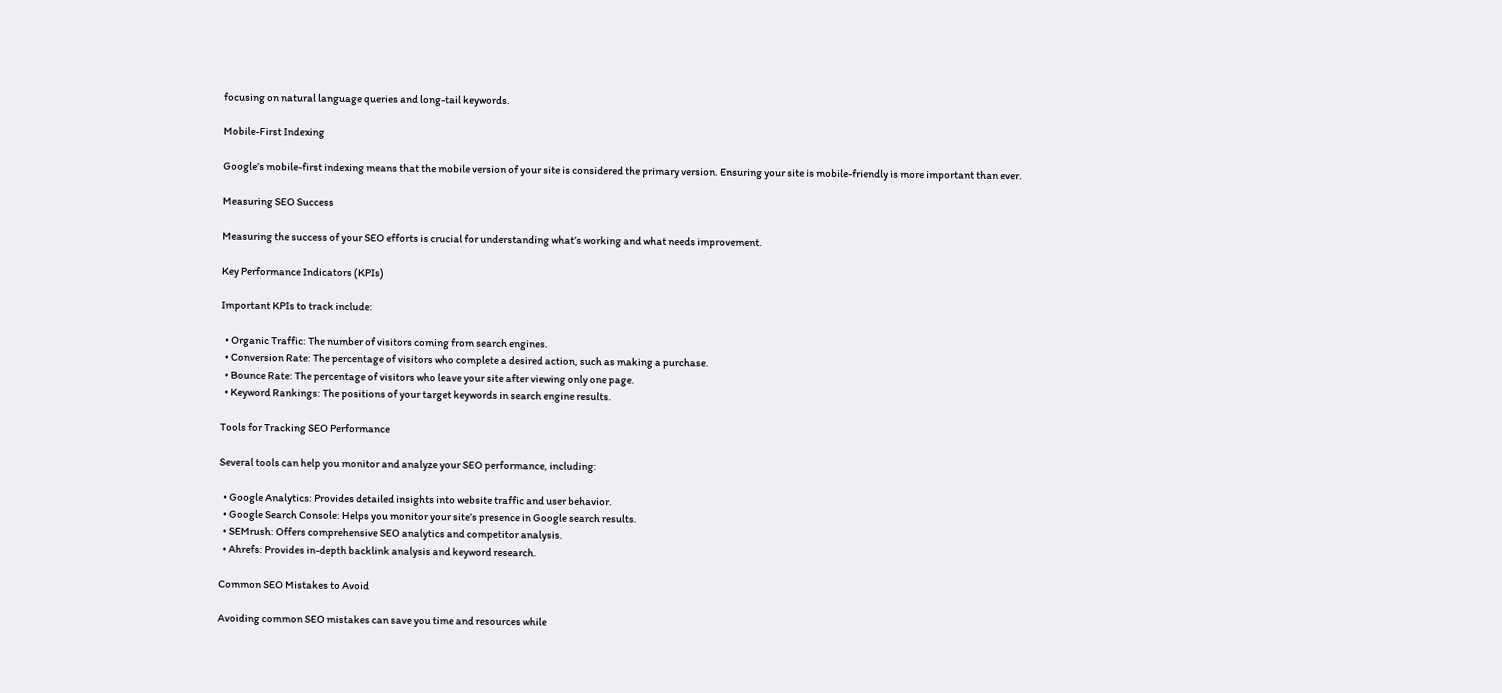focusing on natural language queries and long-tail keywords.

Mobile-First Indexing

Google’s mobile-first indexing means that the mobile version of your site is considered the primary version. Ensuring your site is mobile-friendly is more important than ever.

Measuring SEO Success

Measuring the success of your SEO efforts is crucial for understanding what’s working and what needs improvement.

Key Performance Indicators (KPIs)

Important KPIs to track include:

  • Organic Traffic: The number of visitors coming from search engines.
  • Conversion Rate: The percentage of visitors who complete a desired action, such as making a purchase.
  • Bounce Rate: The percentage of visitors who leave your site after viewing only one page.
  • Keyword Rankings: The positions of your target keywords in search engine results.

Tools for Tracking SEO Performance

Several tools can help you monitor and analyze your SEO performance, including:

  • Google Analytics: Provides detailed insights into website traffic and user behavior.
  • Google Search Console: Helps you monitor your site’s presence in Google search results.
  • SEMrush: Offers comprehensive SEO analytics and competitor analysis.
  • Ahrefs: Provides in-depth backlink analysis and keyword research.

Common SEO Mistakes to Avoid

Avoiding common SEO mistakes can save you time and resources while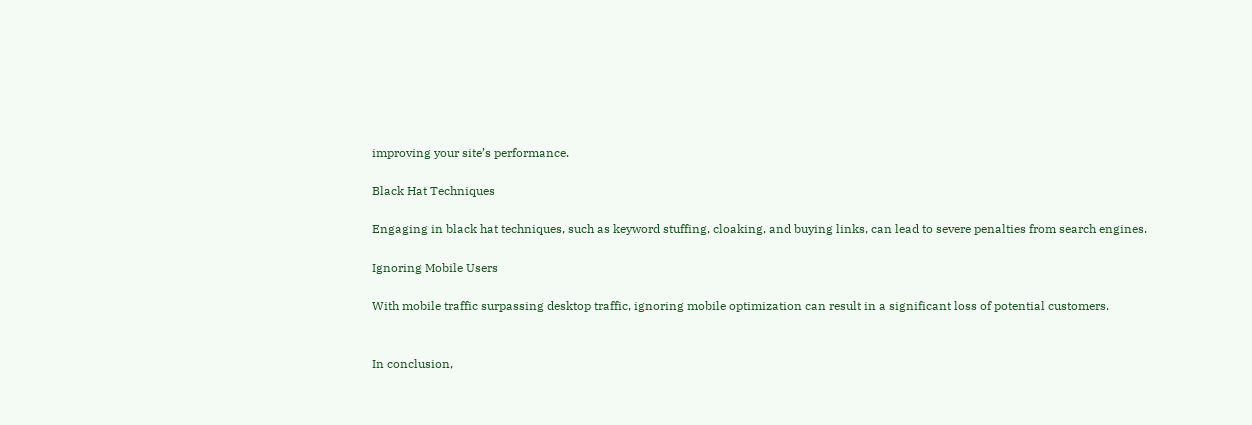improving your site’s performance.

Black Hat Techniques

Engaging in black hat techniques, such as keyword stuffing, cloaking, and buying links, can lead to severe penalties from search engines.

Ignoring Mobile Users

With mobile traffic surpassing desktop traffic, ignoring mobile optimization can result in a significant loss of potential customers.


In conclusion,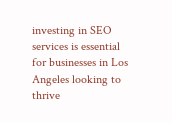investing in SEO services is essential for businesses in Los Angeles looking to thrive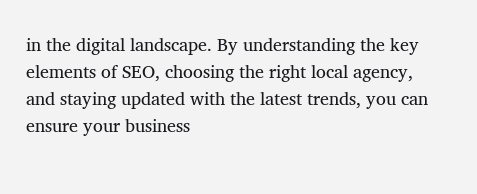in the digital landscape. By understanding the key elements of SEO, choosing the right local agency, and staying updated with the latest trends, you can ensure your business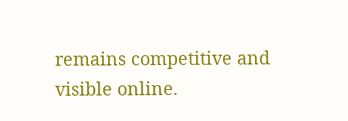remains competitive and visible online.